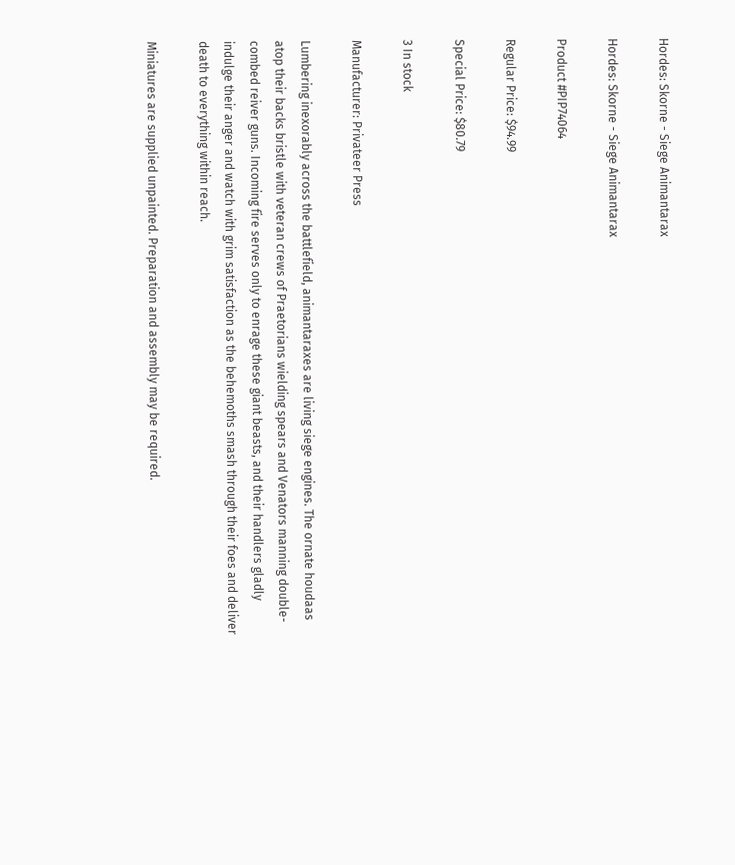Hordes: Skorne - Siege Animantarax

Hordes: Skorne - Siege Animantarax

Product #PIP74064

Regular Price: $94.99

Special Price: $80.79

3 In stock

Manufacturer: Privateer Press

Lumbering inexorably across the battlefield, animantaraxes are living siege engines. The ornate houdaas atop their backs bristle with veteran crews of Praetorians wielding spears and Venators manning double-combed reiver guns. Incoming fire serves only to enrage these giant beasts, and their handlers gladly indulge their anger and watch with grim satisfaction as the behemoths smash through their foes and deliver death to everything within reach.

Miniatures are supplied unpainted. Preparation and assembly may be required.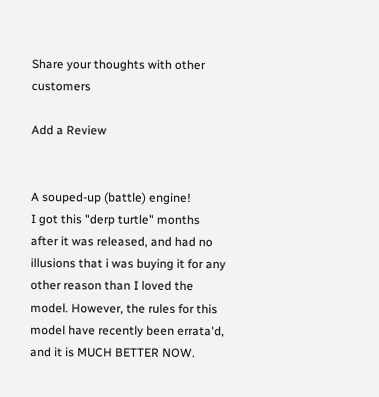Share your thoughts with other customers

Add a Review


A souped-up (battle) engine!
I got this "derp turtle" months after it was released, and had no illusions that i was buying it for any other reason than I loved the model. However, the rules for this model have recently been errata'd, and it is MUCH BETTER NOW.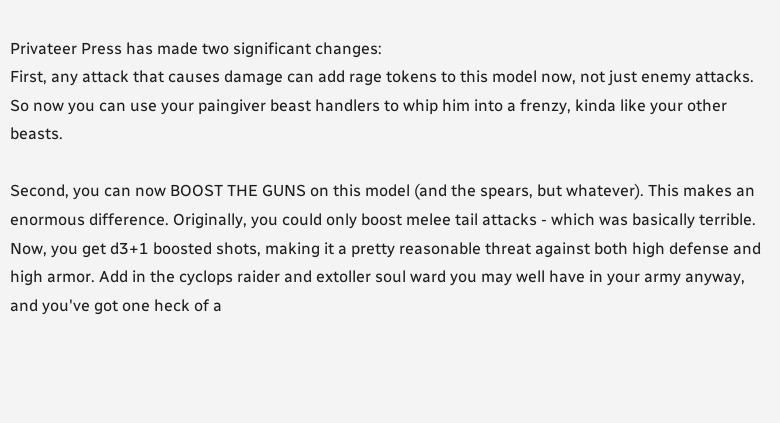Privateer Press has made two significant changes:
First, any attack that causes damage can add rage tokens to this model now, not just enemy attacks. So now you can use your paingiver beast handlers to whip him into a frenzy, kinda like your other beasts.

Second, you can now BOOST THE GUNS on this model (and the spears, but whatever). This makes an enormous difference. Originally, you could only boost melee tail attacks - which was basically terrible. Now, you get d3+1 boosted shots, making it a pretty reasonable threat against both high defense and high armor. Add in the cyclops raider and extoller soul ward you may well have in your army anyway, and you've got one heck of a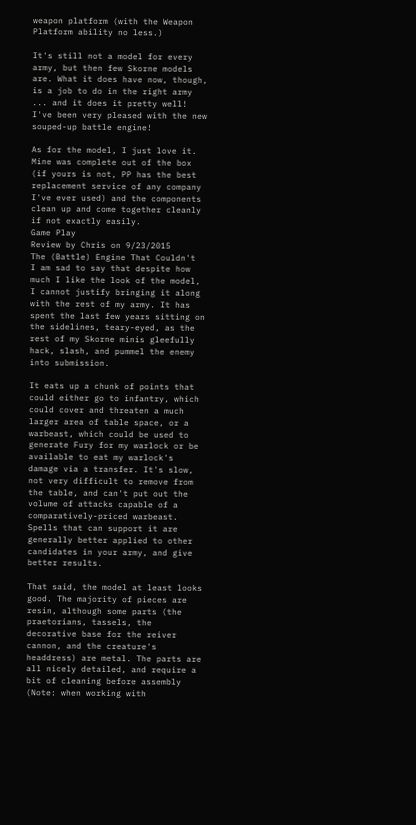weapon platform (with the Weapon Platform ability no less.)

It's still not a model for every army, but then few Skorne models are. What it does have now, though, is a job to do in the right army ... and it does it pretty well! I've been very pleased with the new souped-up battle engine!

As for the model, I just love it. Mine was complete out of the box (if yours is not, PP has the best replacement service of any company I've ever used) and the components clean up and come together cleanly if not exactly easily.
Game Play
Review by Chris on 9/23/2015
The (Battle) Engine That Couldn't
I am sad to say that despite how much I like the look of the model, I cannot justify bringing it along with the rest of my army. It has spent the last few years sitting on the sidelines, teary-eyed, as the rest of my Skorne minis gleefully hack, slash, and pummel the enemy into submission.

It eats up a chunk of points that could either go to infantry, which could cover and threaten a much larger area of table space, or a warbeast, which could be used to generate Fury for my warlock or be available to eat my warlock's damage via a transfer. It's slow, not very difficult to remove from the table, and can't put out the volume of attacks capable of a comparatively-priced warbeast. Spells that can support it are generally better applied to other candidates in your army, and give better results.

That said, the model at least looks good. The majority of pieces are resin, although some parts (the praetorians, tassels, the decorative base for the reiver cannon, and the creature's headdress) are metal. The parts are all nicely detailed, and require a bit of cleaning before assembly (Note: when working with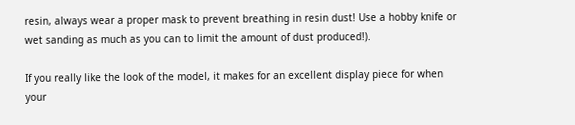resin, always wear a proper mask to prevent breathing in resin dust! Use a hobby knife or wet sanding as much as you can to limit the amount of dust produced!).

If you really like the look of the model, it makes for an excellent display piece for when your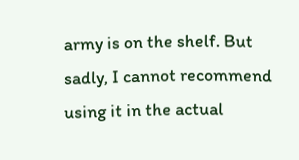army is on the shelf. But sadly, I cannot recommend using it in the actual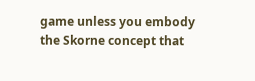game unless you embody the Skorne concept that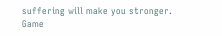suffering will make you stronger.
Game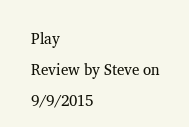Play
Review by Steve on 9/9/2015